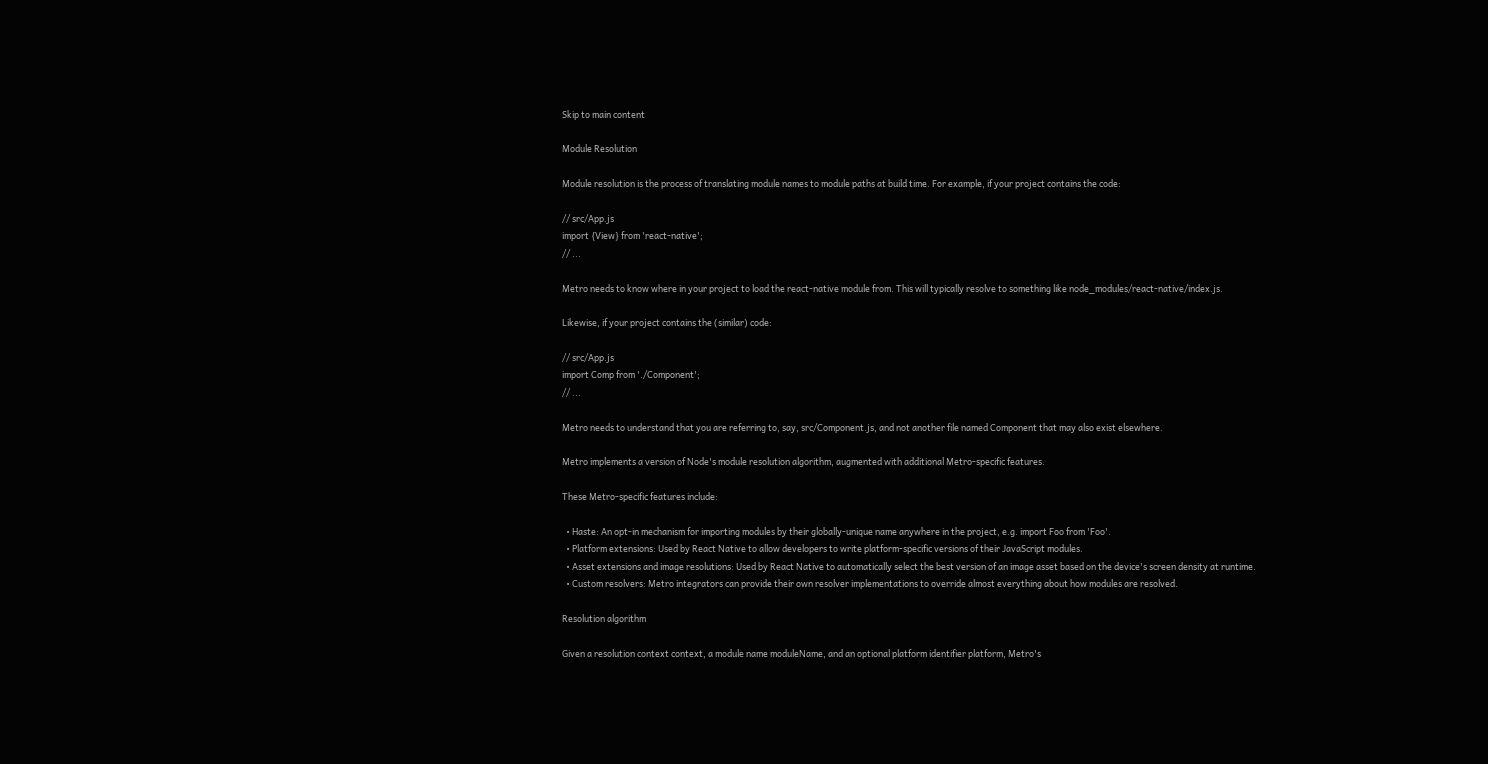Skip to main content

Module Resolution

Module resolution is the process of translating module names to module paths at build time. For example, if your project contains the code:

// src/App.js
import {View} from 'react-native';
// ...

Metro needs to know where in your project to load the react-native module from. This will typically resolve to something like node_modules/react-native/index.js.

Likewise, if your project contains the (similar) code:

// src/App.js
import Comp from './Component';
// ...

Metro needs to understand that you are referring to, say, src/Component.js, and not another file named Component that may also exist elsewhere.

Metro implements a version of Node's module resolution algorithm, augmented with additional Metro-specific features.

These Metro-specific features include:

  • Haste: An opt-in mechanism for importing modules by their globally-unique name anywhere in the project, e.g. import Foo from 'Foo'.
  • Platform extensions: Used by React Native to allow developers to write platform-specific versions of their JavaScript modules.
  • Asset extensions and image resolutions: Used by React Native to automatically select the best version of an image asset based on the device's screen density at runtime.
  • Custom resolvers: Metro integrators can provide their own resolver implementations to override almost everything about how modules are resolved.

Resolution algorithm

Given a resolution context context, a module name moduleName, and an optional platform identifier platform, Metro's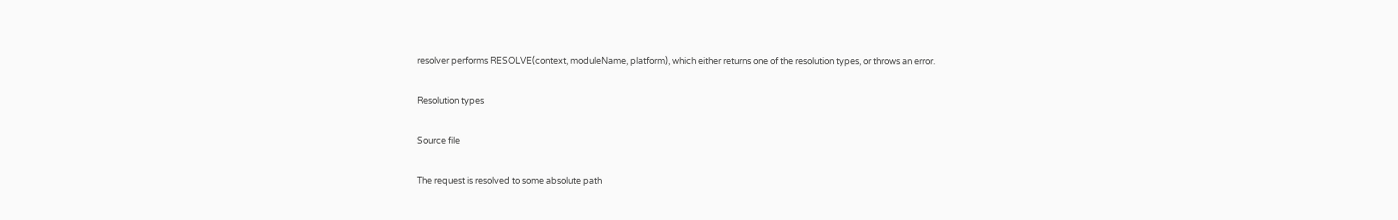resolver performs RESOLVE(context, moduleName, platform), which either returns one of the resolution types, or throws an error.

Resolution types

Source file

The request is resolved to some absolute path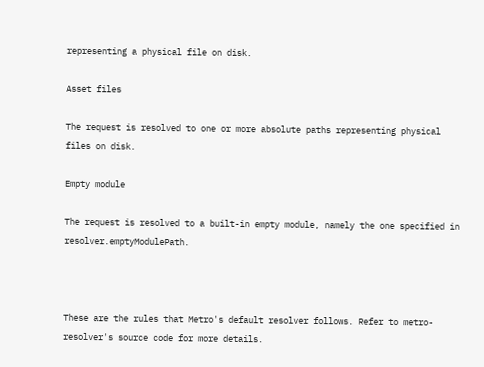representing a physical file on disk.

Asset files

The request is resolved to one or more absolute paths representing physical files on disk.

Empty module

The request is resolved to a built-in empty module, namely the one specified in resolver.emptyModulePath.



These are the rules that Metro's default resolver follows. Refer to metro-resolver's source code for more details.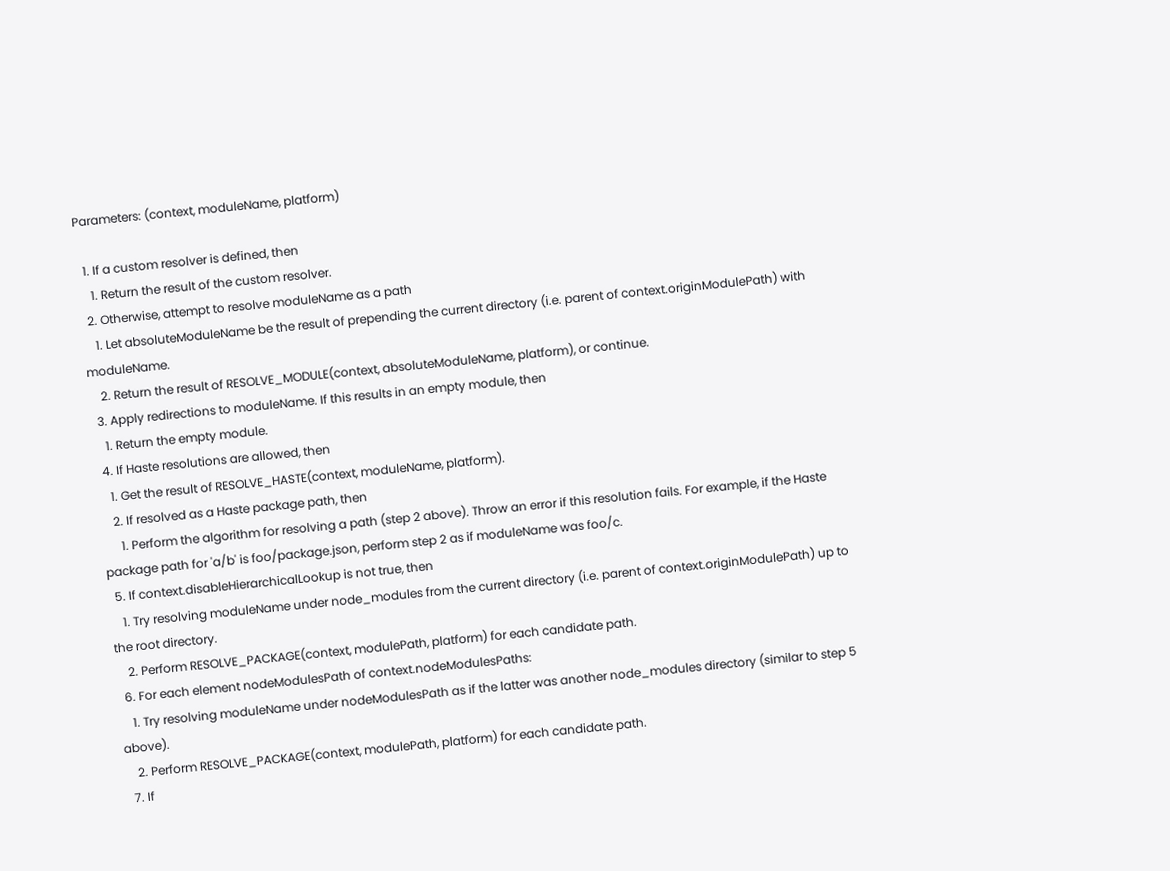Parameters: (context, moduleName, platform)

  1. If a custom resolver is defined, then
    1. Return the result of the custom resolver.
  2. Otherwise, attempt to resolve moduleName as a path
    1. Let absoluteModuleName be the result of prepending the current directory (i.e. parent of context.originModulePath) with moduleName.
    2. Return the result of RESOLVE_MODULE(context, absoluteModuleName, platform), or continue.
  3. Apply redirections to moduleName. If this results in an empty module, then
    1. Return the empty module.
  4. If Haste resolutions are allowed, then
    1. Get the result of RESOLVE_HASTE(context, moduleName, platform).
    2. If resolved as a Haste package path, then
      1. Perform the algorithm for resolving a path (step 2 above). Throw an error if this resolution fails. For example, if the Haste package path for 'a/b' is foo/package.json, perform step 2 as if moduleName was foo/c.
  5. If context.disableHierarchicalLookup is not true, then
    1. Try resolving moduleName under node_modules from the current directory (i.e. parent of context.originModulePath) up to the root directory.
    2. Perform RESOLVE_PACKAGE(context, modulePath, platform) for each candidate path.
  6. For each element nodeModulesPath of context.nodeModulesPaths:
    1. Try resolving moduleName under nodeModulesPath as if the latter was another node_modules directory (similar to step 5 above).
    2. Perform RESOLVE_PACKAGE(context, modulePath, platform) for each candidate path.
  7. If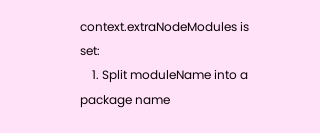context.extraNodeModules is set:
    1. Split moduleName into a package name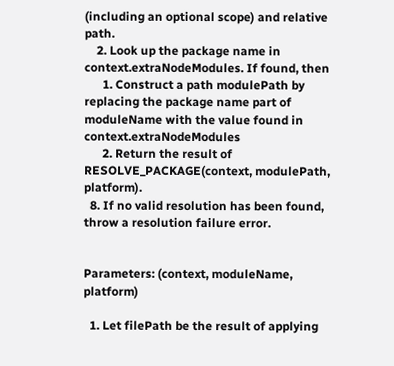(including an optional scope) and relative path.
    2. Look up the package name in context.extraNodeModules. If found, then
      1. Construct a path modulePath by replacing the package name part of moduleName with the value found in context.extraNodeModules
      2. Return the result of RESOLVE_PACKAGE(context, modulePath, platform).
  8. If no valid resolution has been found, throw a resolution failure error.


Parameters: (context, moduleName, platform)

  1. Let filePath be the result of applying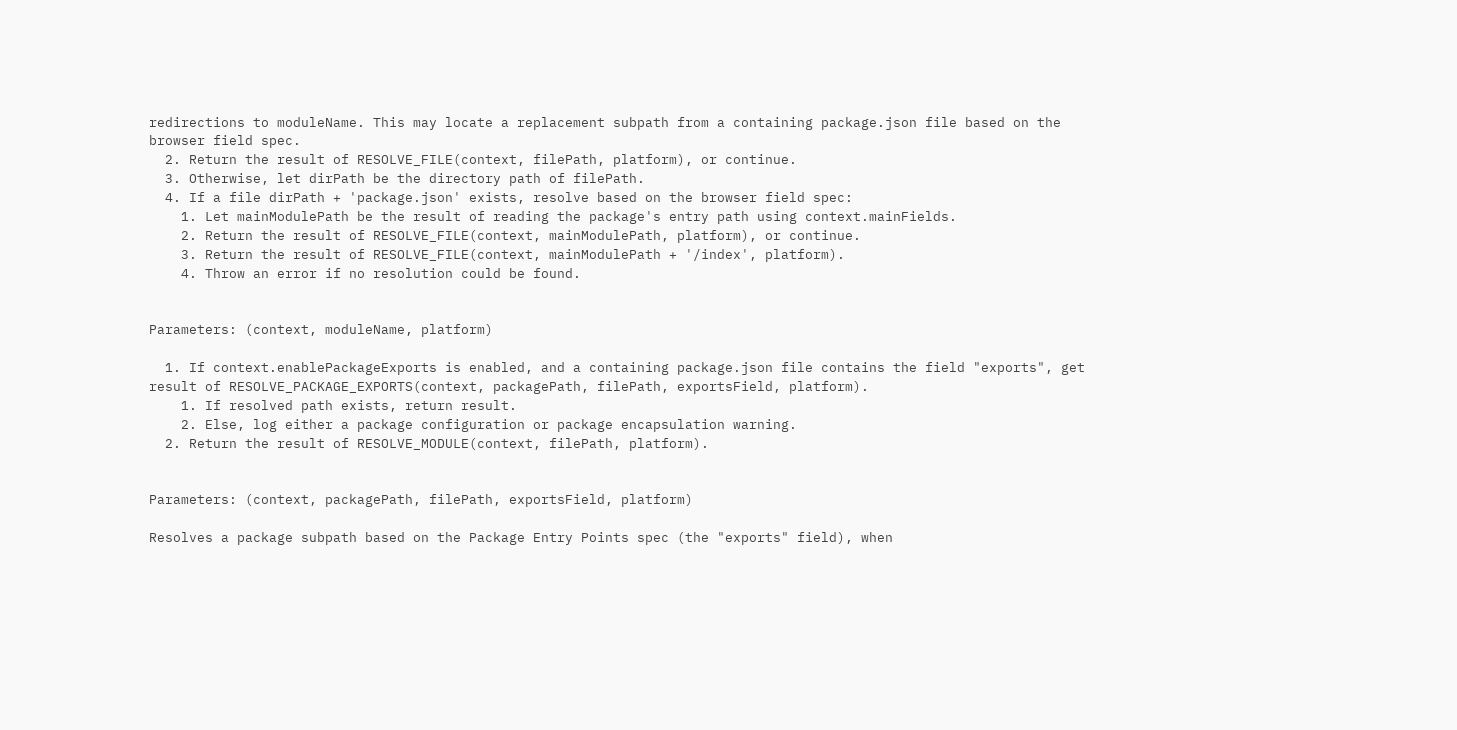redirections to moduleName. This may locate a replacement subpath from a containing package.json file based on the browser field spec.
  2. Return the result of RESOLVE_FILE(context, filePath, platform), or continue.
  3. Otherwise, let dirPath be the directory path of filePath.
  4. If a file dirPath + 'package.json' exists, resolve based on the browser field spec:
    1. Let mainModulePath be the result of reading the package's entry path using context.mainFields.
    2. Return the result of RESOLVE_FILE(context, mainModulePath, platform), or continue.
    3. Return the result of RESOLVE_FILE(context, mainModulePath + '/index', platform).
    4. Throw an error if no resolution could be found.


Parameters: (context, moduleName, platform)

  1. If context.enablePackageExports is enabled, and a containing package.json file contains the field "exports", get result of RESOLVE_PACKAGE_EXPORTS(context, packagePath, filePath, exportsField, platform).
    1. If resolved path exists, return result.
    2. Else, log either a package configuration or package encapsulation warning.
  2. Return the result of RESOLVE_MODULE(context, filePath, platform).


Parameters: (context, packagePath, filePath, exportsField, platform)

Resolves a package subpath based on the Package Entry Points spec (the "exports" field), when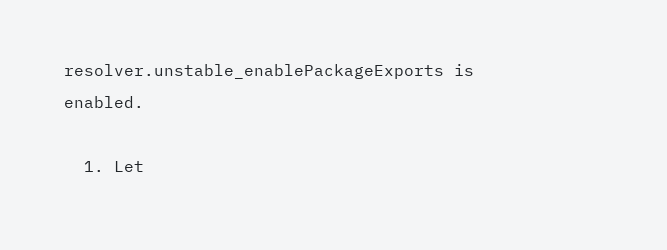resolver.unstable_enablePackageExports is enabled.

  1. Let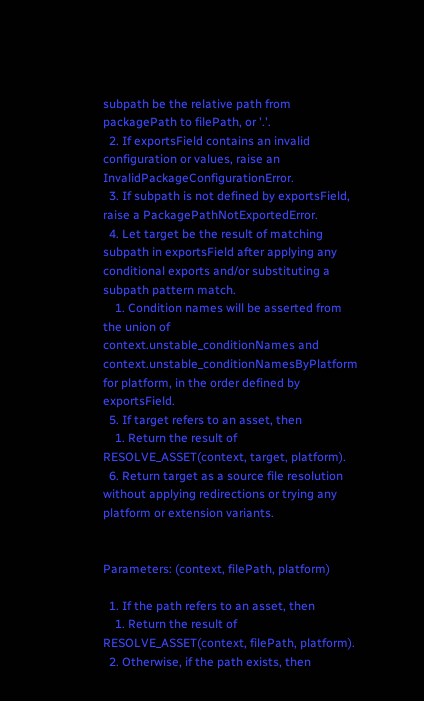subpath be the relative path from packagePath to filePath, or '.'.
  2. If exportsField contains an invalid configuration or values, raise an InvalidPackageConfigurationError.
  3. If subpath is not defined by exportsField, raise a PackagePathNotExportedError.
  4. Let target be the result of matching subpath in exportsField after applying any conditional exports and/or substituting a subpath pattern match.
    1. Condition names will be asserted from the union of context.unstable_conditionNames and context.unstable_conditionNamesByPlatform for platform, in the order defined by exportsField.
  5. If target refers to an asset, then
    1. Return the result of RESOLVE_ASSET(context, target, platform).
  6. Return target as a source file resolution without applying redirections or trying any platform or extension variants.


Parameters: (context, filePath, platform)

  1. If the path refers to an asset, then
    1. Return the result of RESOLVE_ASSET(context, filePath, platform).
  2. Otherwise, if the path exists, then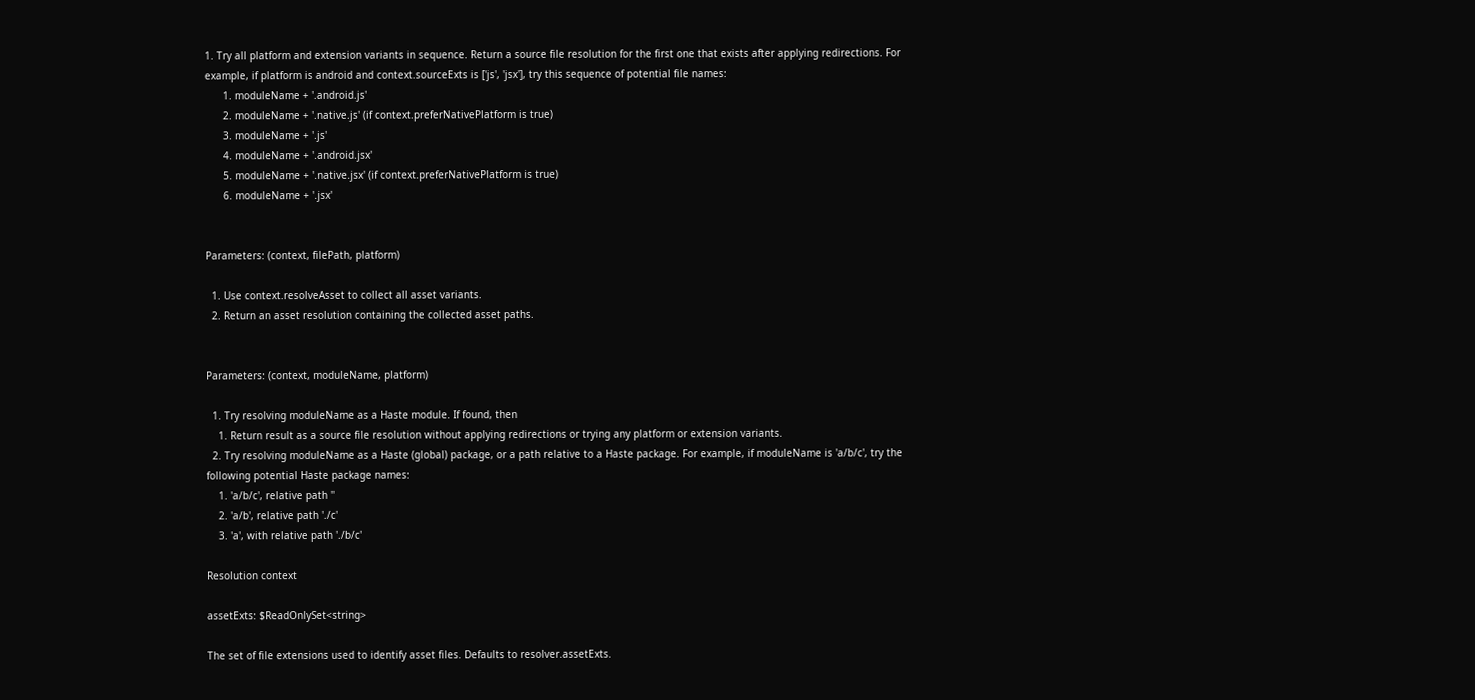1. Try all platform and extension variants in sequence. Return a source file resolution for the first one that exists after applying redirections. For example, if platform is android and context.sourceExts is ['js', 'jsx'], try this sequence of potential file names:
      1. moduleName + '.android.js'
      2. moduleName + '.native.js' (if context.preferNativePlatform is true)
      3. moduleName + '.js'
      4. moduleName + '.android.jsx'
      5. moduleName + '.native.jsx' (if context.preferNativePlatform is true)
      6. moduleName + '.jsx'


Parameters: (context, filePath, platform)

  1. Use context.resolveAsset to collect all asset variants.
  2. Return an asset resolution containing the collected asset paths.


Parameters: (context, moduleName, platform)

  1. Try resolving moduleName as a Haste module. If found, then
    1. Return result as a source file resolution without applying redirections or trying any platform or extension variants.
  2. Try resolving moduleName as a Haste (global) package, or a path relative to a Haste package. For example, if moduleName is 'a/b/c', try the following potential Haste package names:
    1. 'a/b/c', relative path ''
    2. 'a/b', relative path './c'
    3. 'a', with relative path './b/c'

Resolution context

assetExts: $ReadOnlySet<string>

The set of file extensions used to identify asset files. Defaults to resolver.assetExts.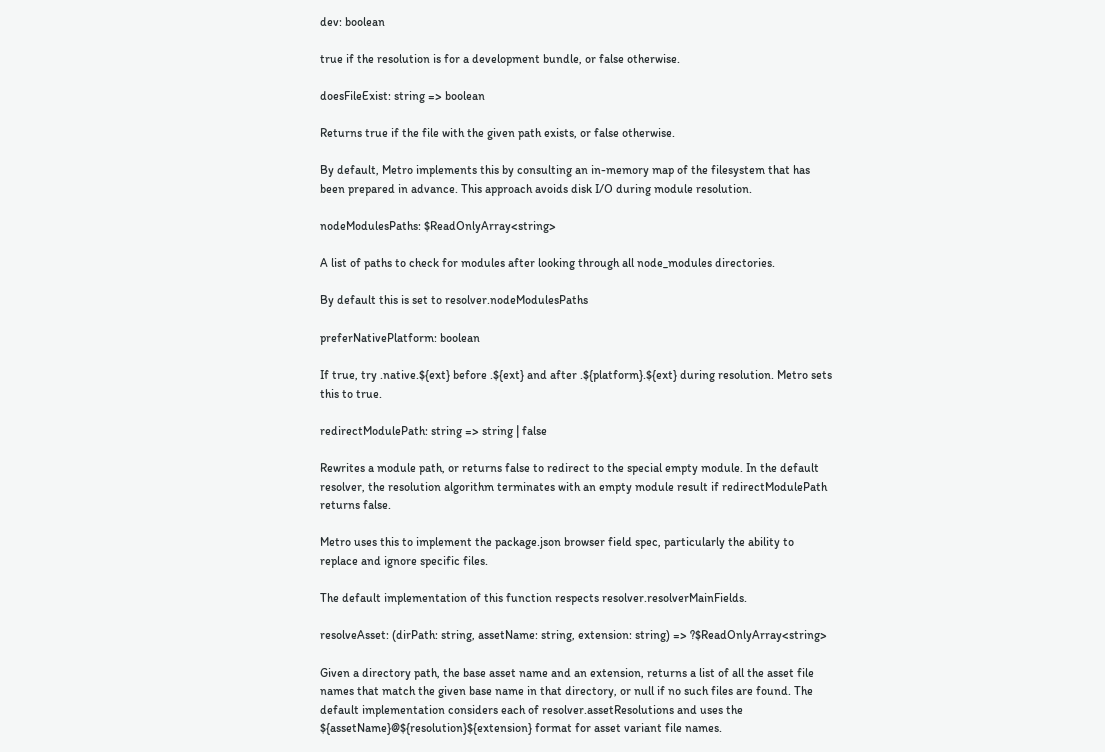dev: boolean

true if the resolution is for a development bundle, or false otherwise.

doesFileExist: string => boolean

Returns true if the file with the given path exists, or false otherwise.

By default, Metro implements this by consulting an in-memory map of the filesystem that has been prepared in advance. This approach avoids disk I/O during module resolution.

nodeModulesPaths: $ReadOnlyArray<string>

A list of paths to check for modules after looking through all node_modules directories.

By default this is set to resolver.nodeModulesPaths

preferNativePlatform: boolean

If true, try .native.${ext} before .${ext} and after .${platform}.${ext} during resolution. Metro sets this to true.

redirectModulePath: string => string | false

Rewrites a module path, or returns false to redirect to the special empty module. In the default resolver, the resolution algorithm terminates with an empty module result if redirectModulePath returns false.

Metro uses this to implement the package.json browser field spec, particularly the ability to replace and ignore specific files.

The default implementation of this function respects resolver.resolverMainFields.

resolveAsset: (dirPath: string, assetName: string, extension: string) => ?$ReadOnlyArray<string>

Given a directory path, the base asset name and an extension, returns a list of all the asset file names that match the given base name in that directory, or null if no such files are found. The default implementation considers each of resolver.assetResolutions and uses the ${assetName}@${resolution}${extension} format for asset variant file names.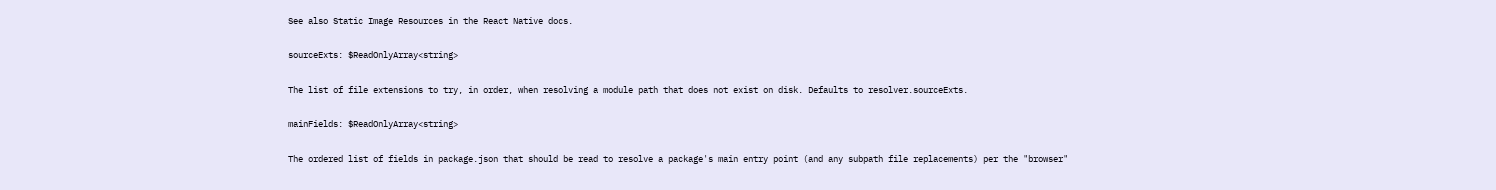See also Static Image Resources in the React Native docs.

sourceExts: $ReadOnlyArray<string>

The list of file extensions to try, in order, when resolving a module path that does not exist on disk. Defaults to resolver.sourceExts.

mainFields: $ReadOnlyArray<string>

The ordered list of fields in package.json that should be read to resolve a package's main entry point (and any subpath file replacements) per the "browser"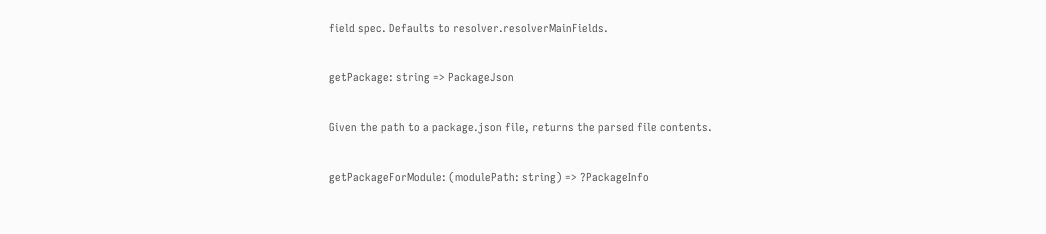field spec. Defaults to resolver.resolverMainFields.

getPackage: string => PackageJson

Given the path to a package.json file, returns the parsed file contents.

getPackageForModule: (modulePath: string) => ?PackageInfo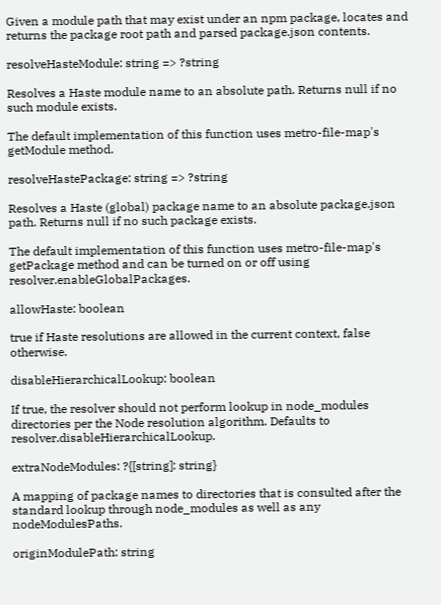Given a module path that may exist under an npm package, locates and returns the package root path and parsed package.json contents.

resolveHasteModule: string => ?string

Resolves a Haste module name to an absolute path. Returns null if no such module exists.

The default implementation of this function uses metro-file-map's getModule method.

resolveHastePackage: string => ?string

Resolves a Haste (global) package name to an absolute package.json path. Returns null if no such package exists.

The default implementation of this function uses metro-file-map's getPackage method and can be turned on or off using resolver.enableGlobalPackages.

allowHaste: boolean

true if Haste resolutions are allowed in the current context, false otherwise.

disableHierarchicalLookup: boolean

If true, the resolver should not perform lookup in node_modules directories per the Node resolution algorithm. Defaults to resolver.disableHierarchicalLookup.

extraNodeModules: ?{[string]: string}

A mapping of package names to directories that is consulted after the standard lookup through node_modules as well as any nodeModulesPaths.

originModulePath: string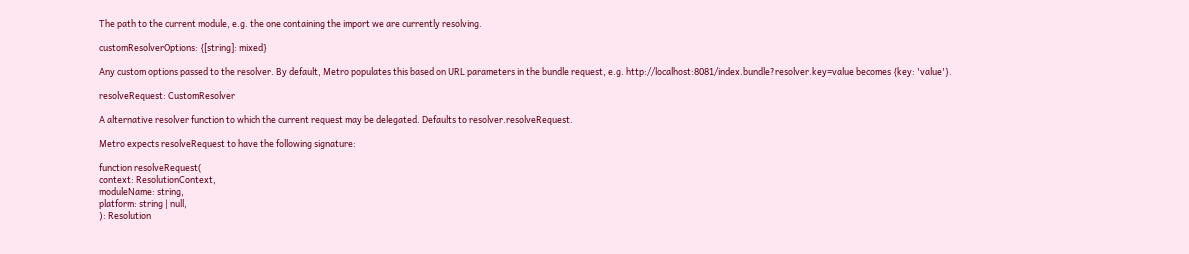The path to the current module, e.g. the one containing the import we are currently resolving.

customResolverOptions: {[string]: mixed}

Any custom options passed to the resolver. By default, Metro populates this based on URL parameters in the bundle request, e.g. http://localhost:8081/index.bundle?resolver.key=value becomes {key: 'value'}.

resolveRequest: CustomResolver

A alternative resolver function to which the current request may be delegated. Defaults to resolver.resolveRequest.

Metro expects resolveRequest to have the following signature:

function resolveRequest(
context: ResolutionContext,
moduleName: string,
platform: string | null,
): Resolution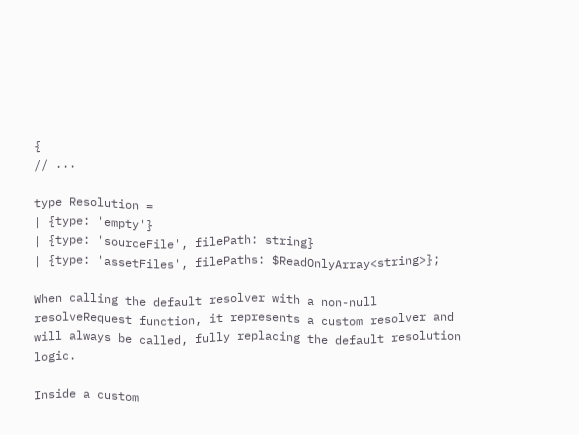{
// ...

type Resolution =
| {type: 'empty'}
| {type: 'sourceFile', filePath: string}
| {type: 'assetFiles', filePaths: $ReadOnlyArray<string>};

When calling the default resolver with a non-null resolveRequest function, it represents a custom resolver and will always be called, fully replacing the default resolution logic.

Inside a custom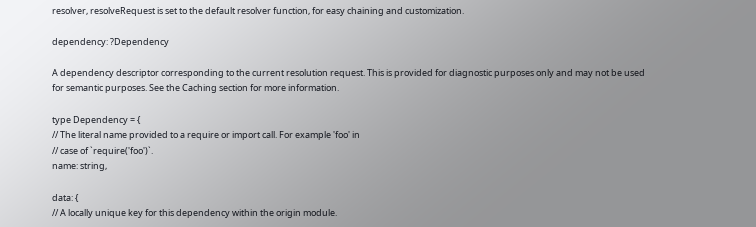resolver, resolveRequest is set to the default resolver function, for easy chaining and customization.

dependency: ?Dependency

A dependency descriptor corresponding to the current resolution request. This is provided for diagnostic purposes only and may not be used for semantic purposes. See the Caching section for more information.

type Dependency = {
// The literal name provided to a require or import call. For example 'foo' in
// case of `require('foo')`.
name: string,

data: {
// A locally unique key for this dependency within the origin module.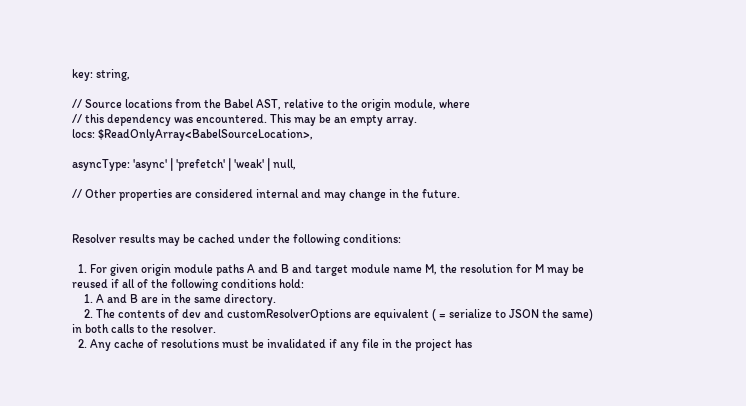key: string,

// Source locations from the Babel AST, relative to the origin module, where
// this dependency was encountered. This may be an empty array.
locs: $ReadOnlyArray<BabelSourceLocation>,

asyncType: 'async' | 'prefetch' | 'weak' | null,

// Other properties are considered internal and may change in the future.


Resolver results may be cached under the following conditions:

  1. For given origin module paths A and B and target module name M, the resolution for M may be reused if all of the following conditions hold:
    1. A and B are in the same directory.
    2. The contents of dev and customResolverOptions are equivalent ( = serialize to JSON the same) in both calls to the resolver.
  2. Any cache of resolutions must be invalidated if any file in the project has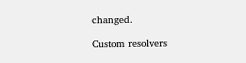changed.

Custom resolvers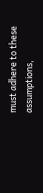must adhere to these assumptions,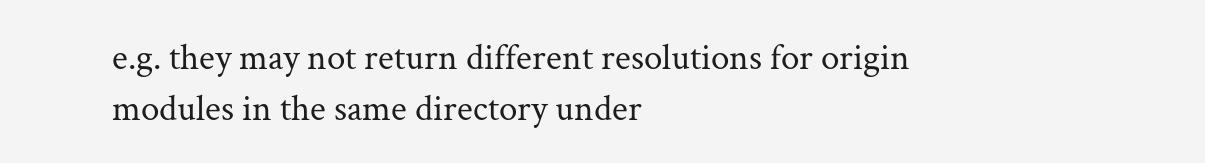e.g. they may not return different resolutions for origin modules in the same directory under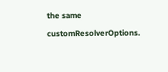the same customResolverOptions.